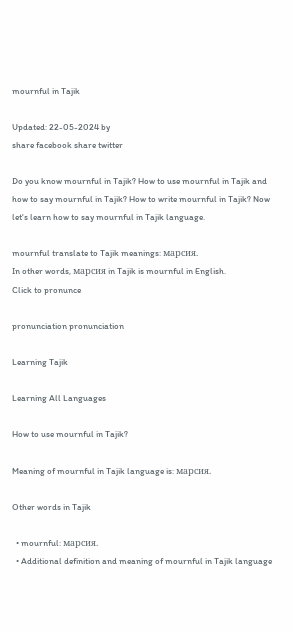mournful in Tajik

Updated: 22-05-2024 by
share facebook share twitter

Do you know mournful in Tajik? How to use mournful in Tajik and how to say mournful in Tajik? How to write mournful in Tajik? Now let's learn how to say mournful in Tajik language.

mournful translate to Tajik meanings: марсия.
In other words, марсия in Tajik is mournful in English.
Click to pronunce

pronunciation pronunciation

Learning Tajik

Learning All Languages

How to use mournful in Tajik?

Meaning of mournful in Tajik language is: марсия.

Other words in Tajik

  • mournful: марсия.
  • Additional definition and meaning of mournful in Tajik language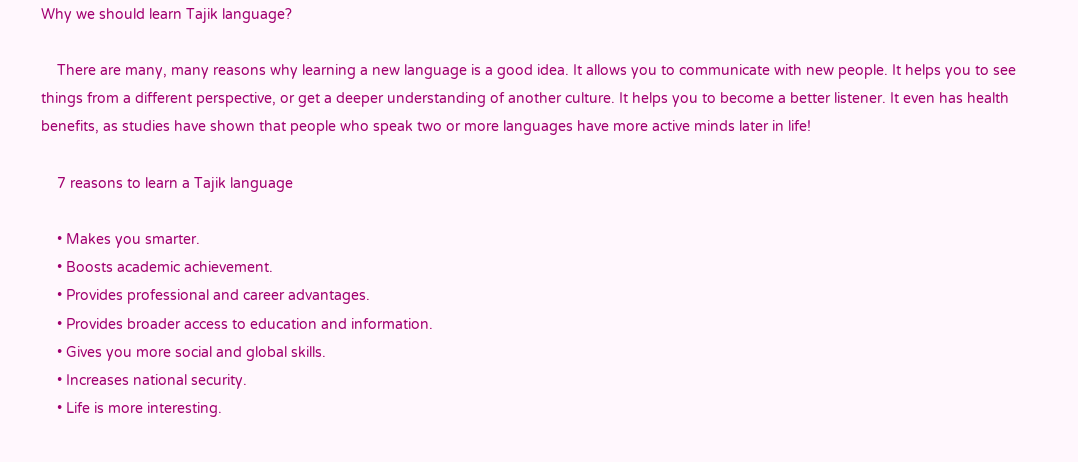Why we should learn Tajik language?

    There are many, many reasons why learning a new language is a good idea. It allows you to communicate with new people. It helps you to see things from a different perspective, or get a deeper understanding of another culture. It helps you to become a better listener. It even has health benefits, as studies have shown that people who speak two or more languages have more active minds later in life!

    7 reasons to learn a Tajik language

    • Makes you smarter.
    • Boosts academic achievement.
    • Provides professional and career advantages.
    • Provides broader access to education and information.
    • Gives you more social and global skills.
    • Increases national security.
    • Life is more interesting.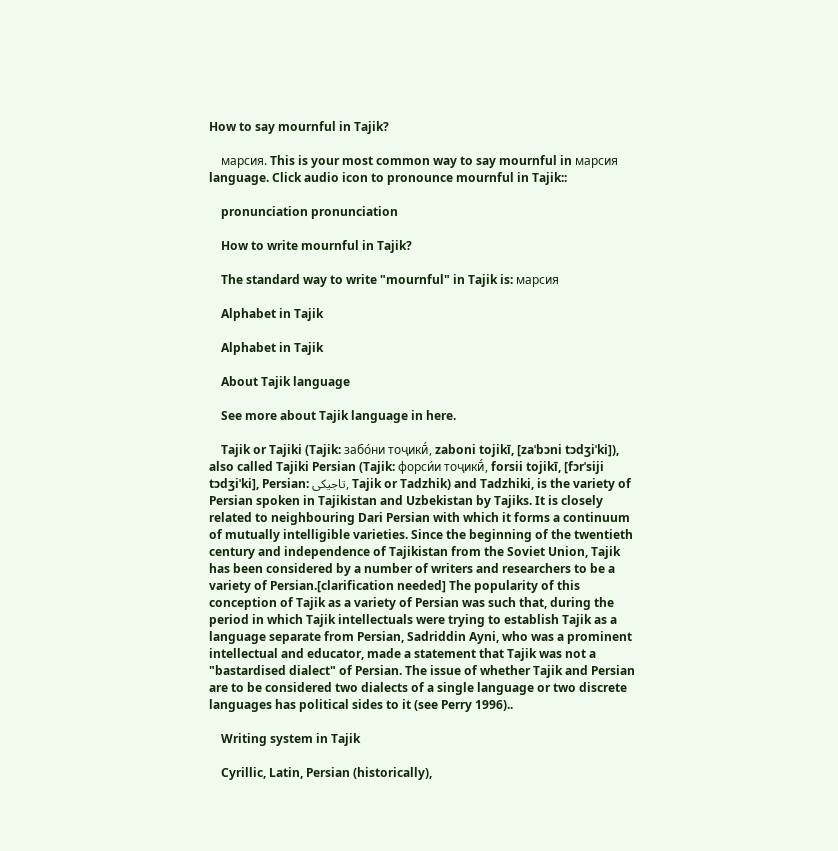How to say mournful in Tajik?

    марсия. This is your most common way to say mournful in марсия language. Click audio icon to pronounce mournful in Tajik::

    pronunciation pronunciation

    How to write mournful in Tajik?

    The standard way to write "mournful" in Tajik is: марсия

    Alphabet in Tajik

    Alphabet in Tajik

    About Tajik language

    See more about Tajik language in here.

    Tajik or Tajiki (Tajik: забо́ни тоҷикӣ́, zaboni tojikī, [zaˈbɔni tɔdʒiˈki]), also called Tajiki Persian (Tajik: форси́и тоҷикӣ́, forsii tojikī, [fɔrˈsiji tɔdʒiˈki], Persian: تاجیکی, Tajik or Tadzhik) and Tadzhiki, is the variety of Persian spoken in Tajikistan and Uzbekistan by Tajiks. It is closely related to neighbouring Dari Persian with which it forms a continuum of mutually intelligible varieties. Since the beginning of the twentieth century and independence of Tajikistan from the Soviet Union, Tajik has been considered by a number of writers and researchers to be a variety of Persian.[clarification needed] The popularity of this conception of Tajik as a variety of Persian was such that, during the period in which Tajik intellectuals were trying to establish Tajik as a language separate from Persian, Sadriddin Ayni, who was a prominent intellectual and educator, made a statement that Tajik was not a "bastardised dialect" of Persian. The issue of whether Tajik and Persian are to be considered two dialects of a single language or two discrete languages has political sides to it (see Perry 1996)..

    Writing system in Tajik

    Cyrillic, Latin, Persian (historically),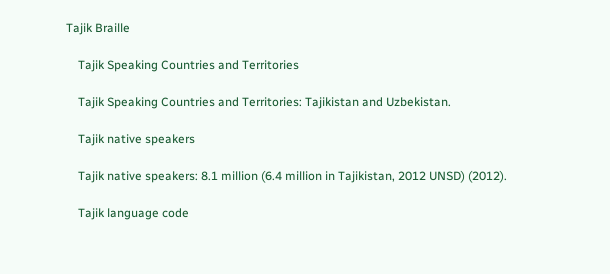Tajik Braille

    Tajik Speaking Countries and Territories

    Tajik Speaking Countries and Territories: Tajikistan and Uzbekistan.

    Tajik native speakers

    Tajik native speakers: 8.1 million (6.4 million in Tajikistan, 2012 UNSD) (2012).

    Tajik language code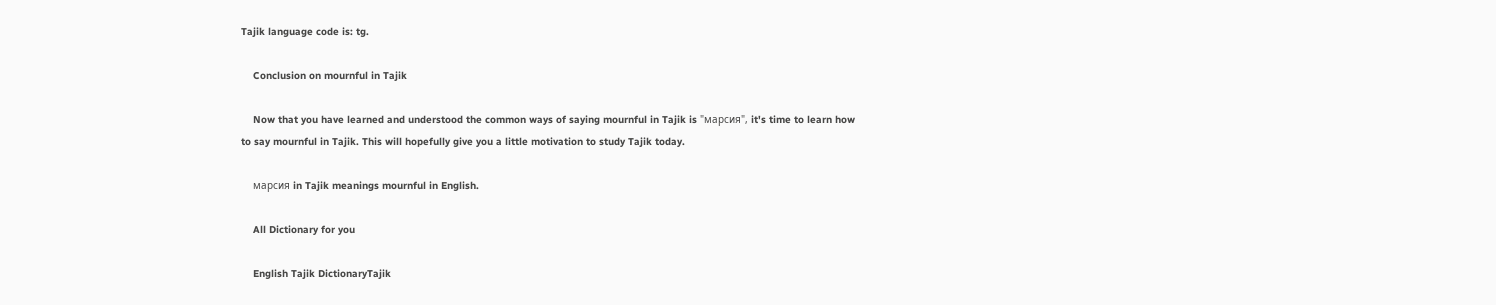Tajik language code is: tg.

    Conclusion on mournful in Tajik

    Now that you have learned and understood the common ways of saying mournful in Tajik is "марсия", it's time to learn how to say mournful in Tajik. This will hopefully give you a little motivation to study Tajik today.

    марсия in Tajik meanings mournful in English.

    All Dictionary for you

    English Tajik DictionaryTajik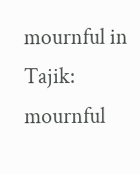mournful in Tajik: mournful